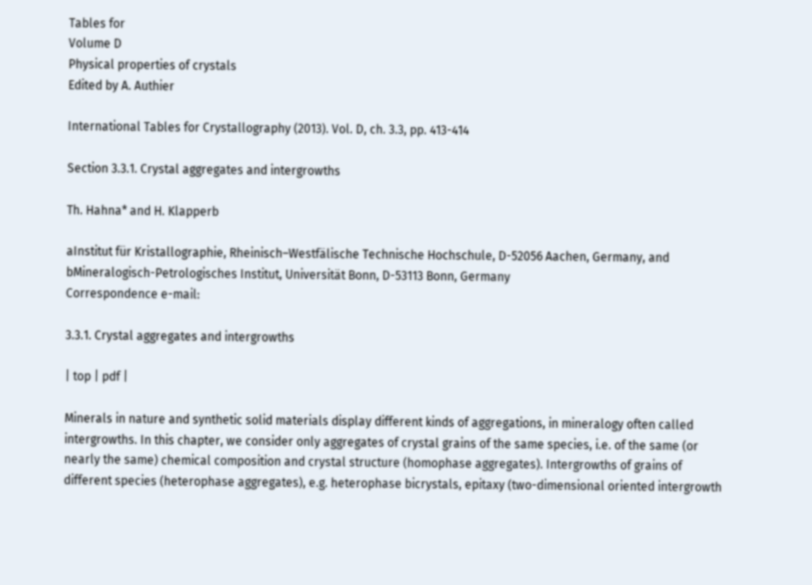Tables for
Volume D
Physical properties of crystals
Edited by A. Authier

International Tables for Crystallography (2013). Vol. D, ch. 3.3, pp. 413-414

Section 3.3.1. Crystal aggregates and intergrowths

Th. Hahna* and H. Klapperb

aInstitut für Kristallographie, Rheinisch–Westfälische Technische Hochschule, D-52056 Aachen, Germany, and bMineralogisch-Petrologisches Institut, Universität Bonn, D-53113 Bonn, Germany
Correspondence e-mail:

3.3.1. Crystal aggregates and intergrowths

| top | pdf |

Minerals in nature and synthetic solid materials display different kinds of aggregations, in mineralogy often called intergrowths. In this chapter, we consider only aggregates of crystal grains of the same species, i.e. of the same (or nearly the same) chemical composition and crystal structure (homophase aggregates). Intergrowths of grains of different species (heterophase aggregates), e.g. heterophase bicrystals, epitaxy (two-dimensional oriented intergrowth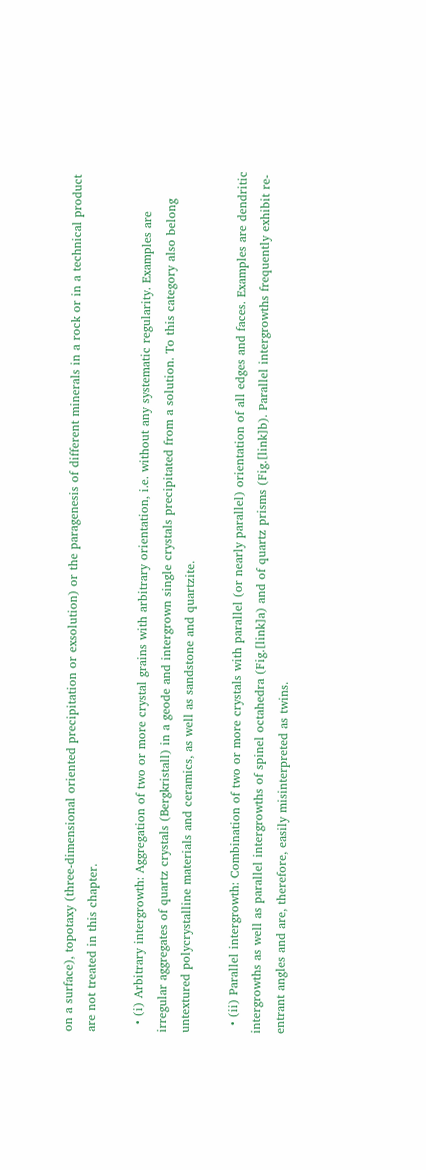on a surface), topotaxy (three-dimensional oriented precipitation or exsolution) or the paragenesis of different minerals in a rock or in a technical product are not treated in this chapter.

  • (i) Arbitrary intergrowth: Aggregation of two or more crystal grains with arbitrary orientation, i.e. without any systematic regularity. Examples are irregular aggregates of quartz crystals (Bergkristall) in a geode and intergrown single crystals precipitated from a solution. To this category also belong untextured polycrystalline materials and ceramics, as well as sandstone and quartzite.

  • (ii) Parallel intergrowth: Combination of two or more crystals with parallel (or nearly parallel) orientation of all edges and faces. Examples are dendritic intergrowths as well as parallel intergrowths of spinel octahedra (Fig.[link]a) and of quartz prisms (Fig.[link]b). Parallel intergrowths frequently exhibit re-entrant angles and are, therefore, easily misinterpreted as twins.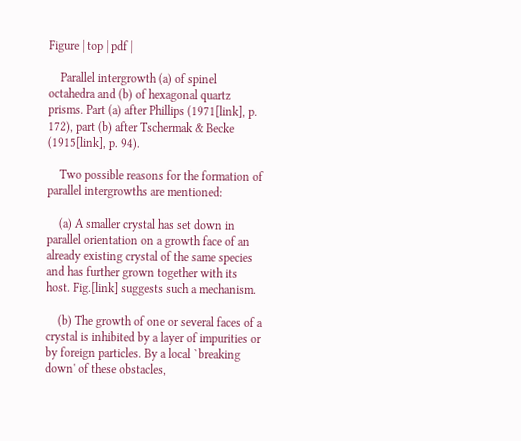Figure | top | pdf |

    Parallel intergrowth (a) of spinel octahedra and (b) of hexagonal quartz prisms. Part (a) after Phillips (1971[link], p. 172), part (b) after Tschermak & Becke (1915[link], p. 94).

    Two possible reasons for the formation of parallel intergrowths are mentioned:

    (a) A smaller crystal has set down in parallel orientation on a growth face of an already existing crystal of the same species and has further grown together with its host. Fig.[link] suggests such a mechanism.

    (b) The growth of one or several faces of a crystal is inhibited by a layer of impurities or by foreign particles. By a local `breaking down' of these obstacles,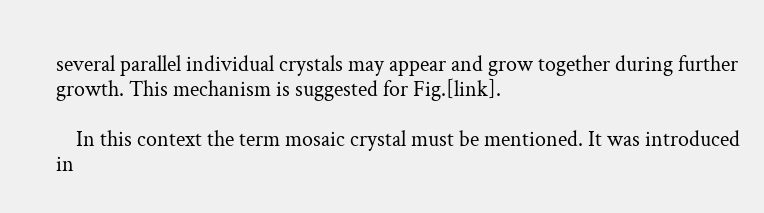several parallel individual crystals may appear and grow together during further growth. This mechanism is suggested for Fig.[link].

    In this context the term mosaic crystal must be mentioned. It was introduced in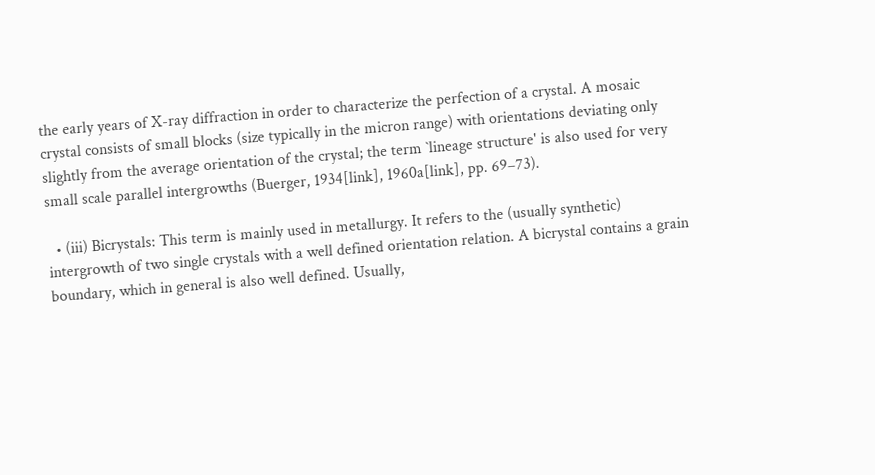the early years of X-ray diffraction in order to characterize the perfection of a crystal. A mosaic crystal consists of small blocks (size typically in the micron range) with orientations deviating only slightly from the average orientation of the crystal; the term `lineage structure' is also used for very small scale parallel intergrowths (Buerger, 1934[link], 1960a[link], pp. 69–73).

  • (iii) Bicrystals: This term is mainly used in metallurgy. It refers to the (usually synthetic) intergrowth of two single crystals with a well defined orientation relation. A bicrystal contains a grain boundary, which in general is also well defined. Usually,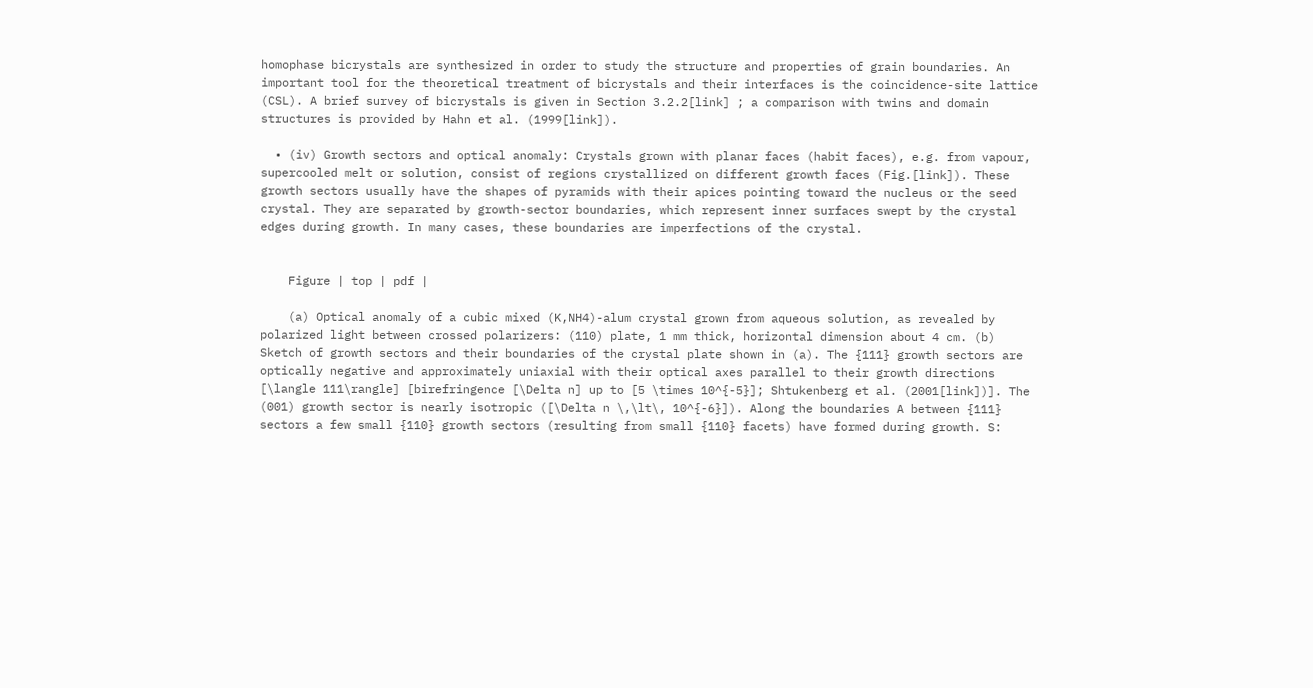homophase bicrystals are synthesized in order to study the structure and properties of grain boundaries. An important tool for the theoretical treatment of bicrystals and their interfaces is the coincidence-site lattice (CSL). A brief survey of bicrystals is given in Section 3.2.2[link] ; a comparison with twins and domain structures is provided by Hahn et al. (1999[link]).

  • (iv) Growth sectors and optical anomaly: Crystals grown with planar faces (habit faces), e.g. from vapour, supercooled melt or solution, consist of regions crystallized on different growth faces (Fig.[link]). These growth sectors usually have the shapes of pyramids with their apices pointing toward the nucleus or the seed crystal. They are separated by growth-sector boundaries, which represent inner surfaces swept by the crystal edges during growth. In many cases, these boundaries are imperfections of the crystal.


    Figure | top | pdf |

    (a) Optical anomaly of a cubic mixed (K,NH4)-alum crystal grown from aqueous solution, as revealed by polarized light between crossed polarizers: (110) plate, 1 mm thick, horizontal dimension about 4 cm. (b) Sketch of growth sectors and their boundaries of the crystal plate shown in (a). The {111} growth sectors are optically negative and approximately uniaxial with their optical axes parallel to their growth directions [\langle 111\rangle] [birefringence [\Delta n] up to [5 \times 10^{-5}]; Shtukenberg et al. (2001[link])]. The (001) growth sector is nearly isotropic ([\Delta n \,\lt\, 10^{-6}]). Along the boundaries A between {111} sectors a few small {110} growth sectors (resulting from small {110} facets) have formed during growth. S: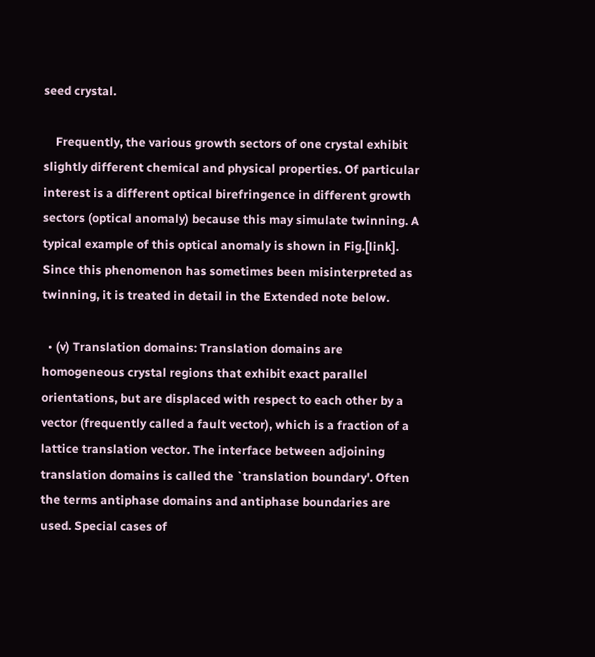seed crystal.

    Frequently, the various growth sectors of one crystal exhibit slightly different chemical and physical properties. Of particular interest is a different optical birefringence in different growth sectors (optical anomaly) because this may simulate twinning. A typical example of this optical anomaly is shown in Fig.[link]. Since this phenomenon has sometimes been misinterpreted as twinning, it is treated in detail in the Extended note below.

  • (v) Translation domains: Translation domains are homogeneous crystal regions that exhibit exact parallel orientations, but are displaced with respect to each other by a vector (frequently called a fault vector), which is a fraction of a lattice translation vector. The interface between adjoining translation domains is called the `translation boundary'. Often the terms antiphase domains and antiphase boundaries are used. Special cases of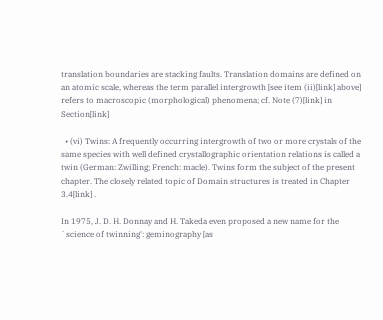translation boundaries are stacking faults. Translation domains are defined on an atomic scale, whereas the term parallel intergrowth [see item (ii)[link] above] refers to macroscopic (morphological) phenomena; cf. Note (7)[link] in Section[link]

  • (vi) Twins: A frequently occurring intergrowth of two or more crystals of the same species with well defined crystallographic orientation relations is called a twin (German: Zwilling; French: macle). Twins form the subject of the present chapter. The closely related topic of Domain structures is treated in Chapter 3.4[link] .

In 1975, J. D. H. Donnay and H. Takeda even proposed a new name for the `science of twinning': geminography [as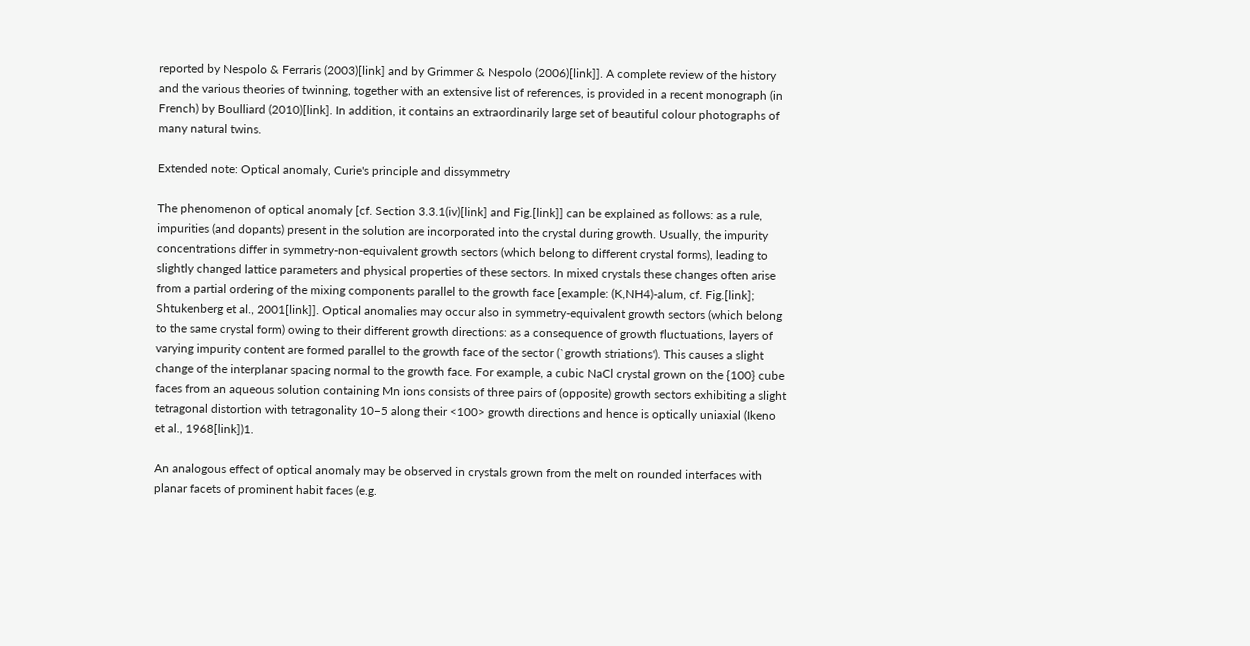reported by Nespolo & Ferraris (2003)[link] and by Grimmer & Nespolo (2006)[link]]. A complete review of the history and the various theories of twinning, together with an extensive list of references, is provided in a recent monograph (in French) by Boulliard (2010)[link]. In addition, it contains an extraordinarily large set of beautiful colour photographs of many natural twins.

Extended note: Optical anomaly, Curie's principle and dissymmetry

The phenomenon of optical anomaly [cf. Section 3.3.1(iv)[link] and Fig.[link]] can be explained as follows: as a rule, impurities (and dopants) present in the solution are incorporated into the crystal during growth. Usually, the impurity concentrations differ in symmetry-non-equivalent growth sectors (which belong to different crystal forms), leading to slightly changed lattice parameters and physical properties of these sectors. In mixed crystals these changes often arise from a partial ordering of the mixing components parallel to the growth face [example: (K,NH4)-alum, cf. Fig.[link]; Shtukenberg et al., 2001[link]]. Optical anomalies may occur also in symmetry-equivalent growth sectors (which belong to the same crystal form) owing to their different growth directions: as a consequence of growth fluctuations, layers of varying impurity content are formed parallel to the growth face of the sector (`growth striations'). This causes a slight change of the interplanar spacing normal to the growth face. For example, a cubic NaCl crystal grown on the {100} cube faces from an aqueous solution containing Mn ions consists of three pairs of (opposite) growth sectors exhibiting a slight tetragonal distortion with tetragonality 10−5 along their <100> growth directions and hence is optically uniaxial (Ikeno et al., 1968[link])1.

An analogous effect of optical anomaly may be observed in crystals grown from the melt on rounded interfaces with planar facets of prominent habit faces (e.g.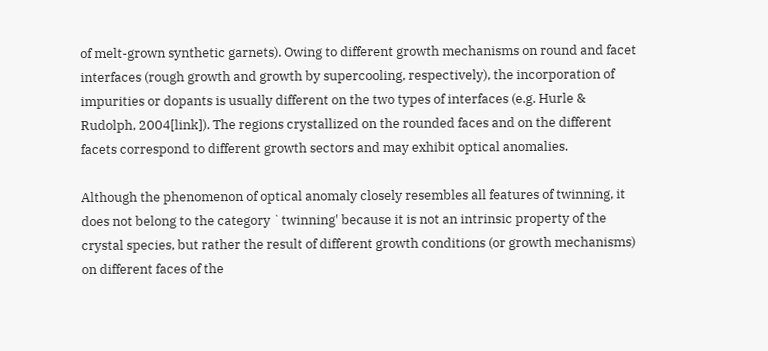of melt-grown synthetic garnets). Owing to different growth mechanisms on round and facet interfaces (rough growth and growth by supercooling, respectively), the incorporation of impurities or dopants is usually different on the two types of interfaces (e.g. Hurle & Rudolph, 2004[link]). The regions crystallized on the rounded faces and on the different facets correspond to different growth sectors and may exhibit optical anomalies.

Although the phenomenon of optical anomaly closely resembles all features of twinning, it does not belong to the category `twinning' because it is not an intrinsic property of the crystal species, but rather the result of different growth conditions (or growth mechanisms) on different faces of the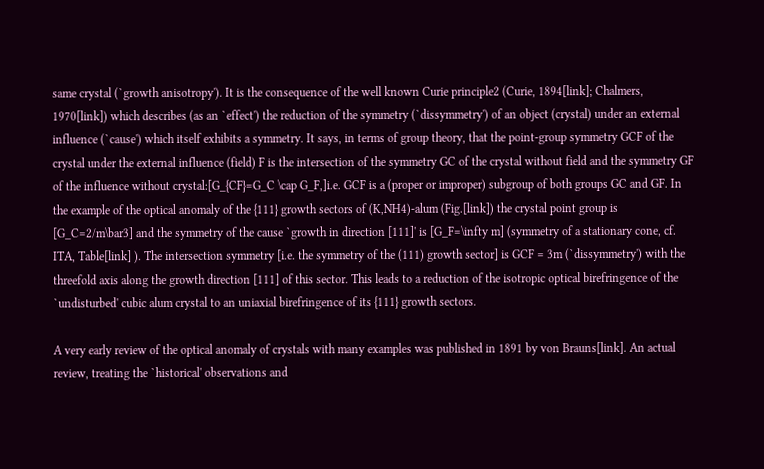same crystal (`growth anisotropy'). It is the consequence of the well known Curie principle2 (Curie, 1894[link]; Chalmers, 1970[link]) which describes (as an `effect') the reduction of the symmetry (`dissymmetry') of an object (crystal) under an external influence (`cause') which itself exhibits a symmetry. It says, in terms of group theory, that the point-group symmetry GCF of the crystal under the external influence (field) F is the intersection of the symmetry GC of the crystal without field and the symmetry GF of the influence without crystal:[G_{CF}=G_C \cap G_F,]i.e. GCF is a (proper or improper) subgroup of both groups GC and GF. In the example of the optical anomaly of the {111} growth sectors of (K,NH4)-alum (Fig.[link]) the crystal point group is [G_C=2/m\bar3] and the symmetry of the cause `growth in direction [111]' is [G_F=\infty m] (symmetry of a stationary cone, cf. ITA, Table[link] ). The intersection symmetry [i.e. the symmetry of the (111) growth sector] is GCF = 3m (`dissymmetry') with the threefold axis along the growth direction [111] of this sector. This leads to a reduction of the isotropic optical birefringence of the `undisturbed' cubic alum crystal to an uniaxial birefringence of its {111} growth sectors.

A very early review of the optical anomaly of crystals with many examples was published in 1891 by von Brauns[link]. An actual review, treating the `historical' observations and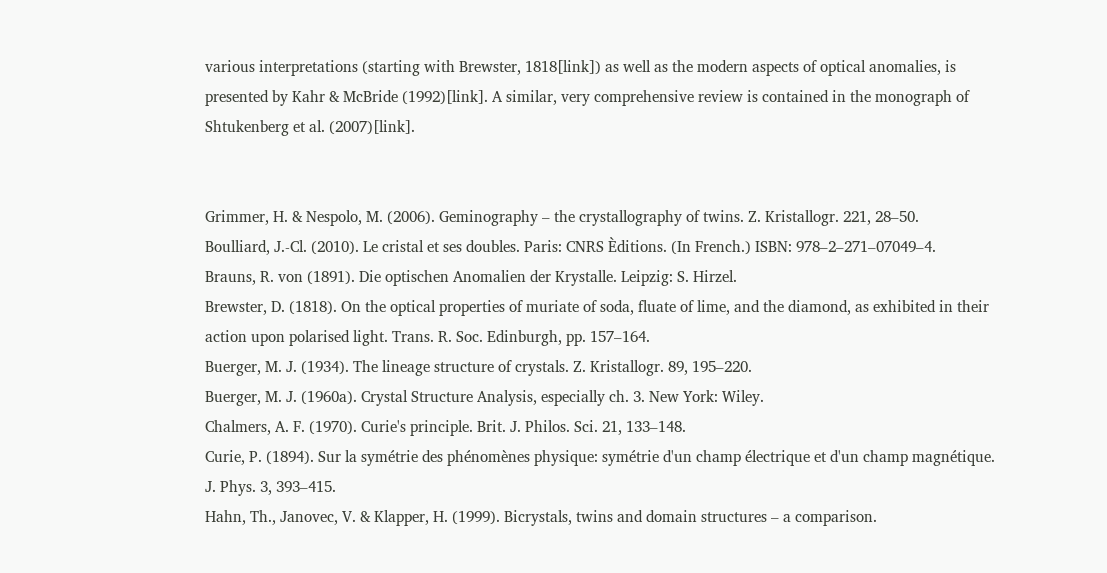various interpretations (starting with Brewster, 1818[link]) as well as the modern aspects of optical anomalies, is presented by Kahr & McBride (1992)[link]. A similar, very comprehensive review is contained in the monograph of Shtukenberg et al. (2007)[link].


Grimmer, H. & Nespolo, M. (2006). Geminography – the crystallography of twins. Z. Kristallogr. 221, 28–50.
Boulliard, J.-Cl. (2010). Le cristal et ses doubles. Paris: CNRS Èditions. (In French.) ISBN: 978–2–271–07049–4.
Brauns, R. von (1891). Die optischen Anomalien der Krystalle. Leipzig: S. Hirzel.
Brewster, D. (1818). On the optical properties of muriate of soda, fluate of lime, and the diamond, as exhibited in their action upon polarised light. Trans. R. Soc. Edinburgh, pp. 157–164.
Buerger, M. J. (1934). The lineage structure of crystals. Z. Kristallogr. 89, 195–220.
Buerger, M. J. (1960a). Crystal Structure Analysis, especially ch. 3. New York: Wiley.
Chalmers, A. F. (1970). Curie's principle. Brit. J. Philos. Sci. 21, 133–148.
Curie, P. (1894). Sur la symétrie des phénomènes physique: symétrie d'un champ électrique et d'un champ magnétique. J. Phys. 3, 393–415.
Hahn, Th., Janovec, V. & Klapper, H. (1999). Bicrystals, twins and domain structures – a comparison.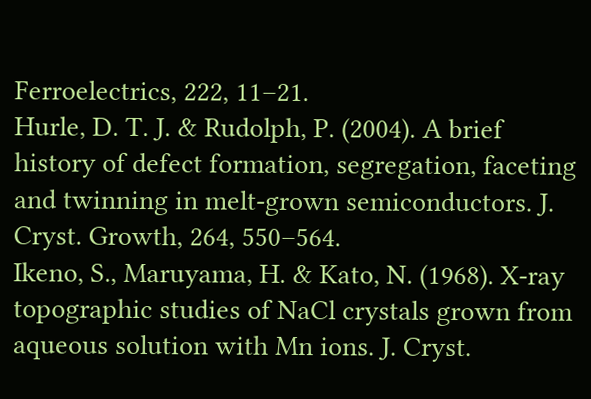Ferroelectrics, 222, 11–21.
Hurle, D. T. J. & Rudolph, P. (2004). A brief history of defect formation, segregation, faceting and twinning in melt-grown semiconductors. J. Cryst. Growth, 264, 550–564.
Ikeno, S., Maruyama, H. & Kato, N. (1968). X-ray topographic studies of NaCl crystals grown from aqueous solution with Mn ions. J. Cryst.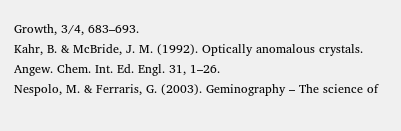Growth, 3/4, 683–693.
Kahr, B. & McBride, J. M. (1992). Optically anomalous crystals. Angew. Chem. Int. Ed. Engl. 31, 1–26.
Nespolo, M. & Ferraris, G. (2003). Geminography – The science of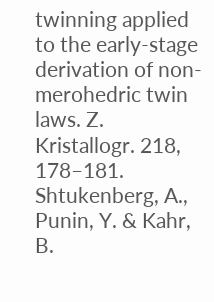twinning applied to the early-stage derivation of non-merohedric twin laws. Z. Kristallogr. 218, 178–181.
Shtukenberg, A., Punin, Y. & Kahr, B.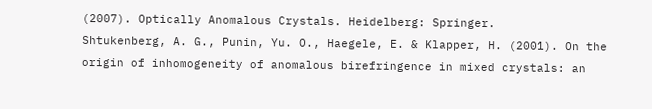(2007). Optically Anomalous Crystals. Heidelberg: Springer.
Shtukenberg, A. G., Punin, Yu. O., Haegele, E. & Klapper, H. (2001). On the origin of inhomogeneity of anomalous birefringence in mixed crystals: an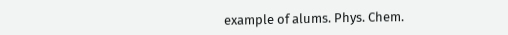example of alums. Phys. Chem.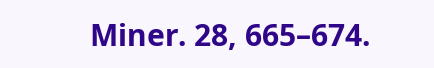Miner. 28, 665–674.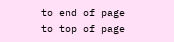to end of page
to top of page